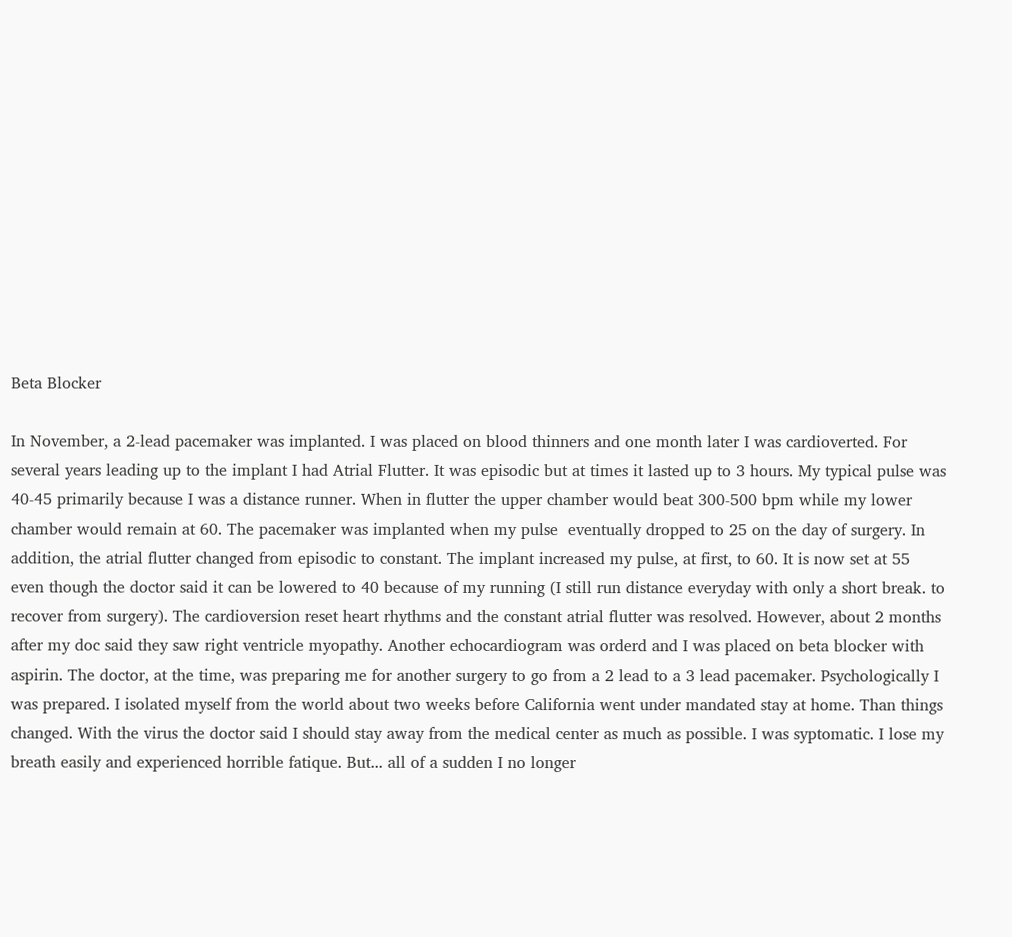Beta Blocker

In November, a 2-lead pacemaker was implanted. I was placed on blood thinners and one month later I was cardioverted. For several years leading up to the implant I had Atrial Flutter. It was episodic but at times it lasted up to 3 hours. My typical pulse was 40-45 primarily because I was a distance runner. When in flutter the upper chamber would beat 300-500 bpm while my lower chamber would remain at 60. The pacemaker was implanted when my pulse  eventually dropped to 25 on the day of surgery. In addition, the atrial flutter changed from episodic to constant. The implant increased my pulse, at first, to 60. It is now set at 55 even though the doctor said it can be lowered to 40 because of my running (I still run distance everyday with only a short break. to recover from surgery). The cardioversion reset heart rhythms and the constant atrial flutter was resolved. However, about 2 months after my doc said they saw right ventricle myopathy. Another echocardiogram was orderd and I was placed on beta blocker with aspirin. The doctor, at the time, was preparing me for another surgery to go from a 2 lead to a 3 lead pacemaker. Psychologically I was prepared. I isolated myself from the world about two weeks before California went under mandated stay at home. Than things changed. With the virus the doctor said I should stay away from the medical center as much as possible. I was syptomatic. I lose my breath easily and experienced horrible fatique. But... all of a sudden I no longer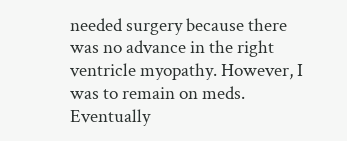needed surgery because there was no advance in the right ventricle myopathy. However, I was to remain on meds. Eventually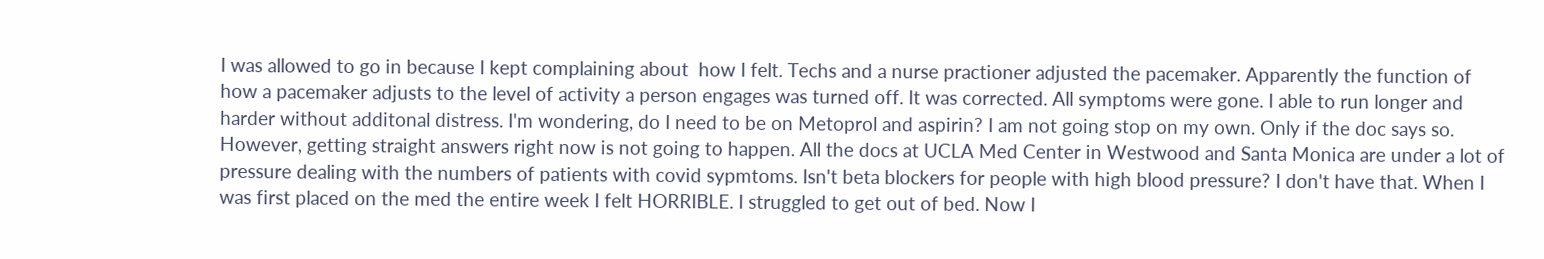I was allowed to go in because I kept complaining about  how I felt. Techs and a nurse practioner adjusted the pacemaker. Apparently the function of how a pacemaker adjusts to the level of activity a person engages was turned off. It was corrected. All symptoms were gone. I able to run longer and harder without additonal distress. I'm wondering, do I need to be on Metoprol and aspirin? I am not going stop on my own. Only if the doc says so. However, getting straight answers right now is not going to happen. All the docs at UCLA Med Center in Westwood and Santa Monica are under a lot of pressure dealing with the numbers of patients with covid sypmtoms. Isn't beta blockers for people with high blood pressure? I don't have that. When I was first placed on the med the entire week I felt HORRIBLE. I struggled to get out of bed. Now I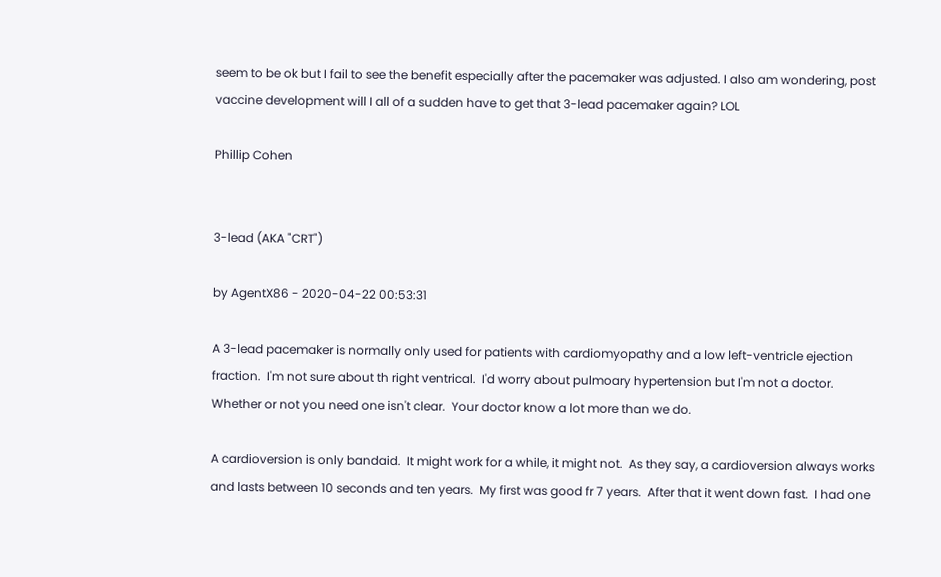seem to be ok but I fail to see the benefit especially after the pacemaker was adjusted. I also am wondering, post vaccine development will I all of a sudden have to get that 3-lead pacemaker again? LOL

Phillip Cohen


3-lead (AKA "CRT")

by AgentX86 - 2020-04-22 00:53:31

A 3-lead pacemaker is normally only used for patients with cardiomyopathy and a low left-ventricle ejection fraction.  I'm not sure about th right ventrical.  I'd worry about pulmoary hypertension but I'm not a doctor.  Whether or not you need one isn't clear.  Your doctor know a lot more than we do.

A cardioversion is only bandaid.  It might work for a while, it might not.  As they say, a cardioversion always works and lasts between 10 seconds and ten years.  My first was good fr 7 years.  After that it went down fast.  I had one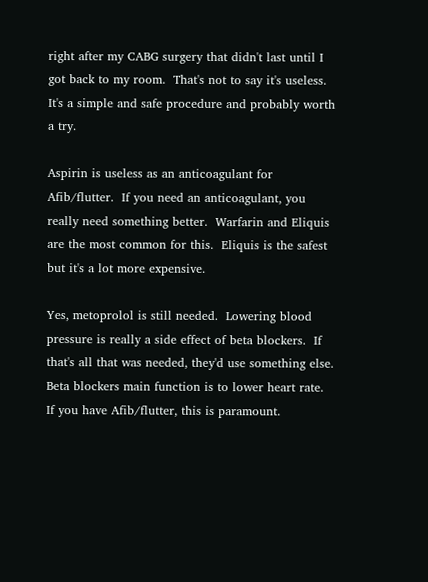right after my CABG surgery that didn't last until I got back to my room.  That's not to say it's useless.  It's a simple and safe procedure and probably worth a try.

Aspirin is useless as an anticoagulant for Afib/flutter.  If you need an anticoagulant, you really need something better.  Warfarin and Eliquis are the most common for this.  Eliquis is the safest but it's a lot more expensive.

Yes, metoprolol is still needed.  Lowering blood pressure is really a side effect of beta blockers.  If that's all that was needed, they'd use something else. Beta blockers main function is to lower heart rate.  If you have Afib/flutter, this is paramount.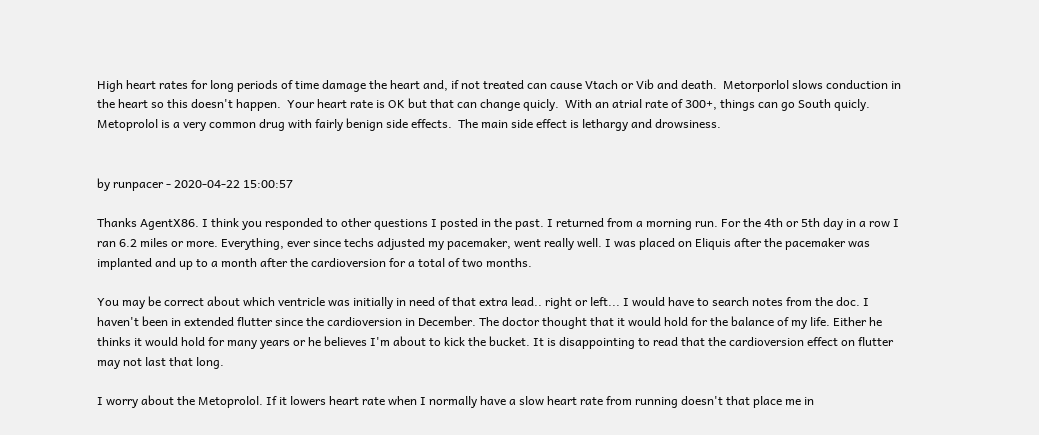High heart rates for long periods of time damage the heart and, if not treated can cause Vtach or Vib and death.  Metorporlol slows conduction in the heart so this doesn't happen.  Your heart rate is OK but that can change quicly.  With an atrial rate of 300+, things can go South quicly.  Metoprolol is a very common drug with fairly benign side effects.  The main side effect is lethargy and drowsiness.


by runpacer - 2020-04-22 15:00:57

Thanks AgentX86. I think you responded to other questions I posted in the past. I returned from a morning run. For the 4th or 5th day in a row I ran 6.2 miles or more. Everything, ever since techs adjusted my pacemaker, went really well. I was placed on Eliquis after the pacemaker was implanted and up to a month after the cardioversion for a total of two months.

You may be correct about which ventricle was initially in need of that extra lead.. right or left... I would have to search notes from the doc. I haven't been in extended flutter since the cardioversion in December. The doctor thought that it would hold for the balance of my life. Either he thinks it would hold for many years or he believes I'm about to kick the bucket. It is disappointing to read that the cardioversion effect on flutter may not last that long.

I worry about the Metoprolol. If it lowers heart rate when I normally have a slow heart rate from running doesn't that place me in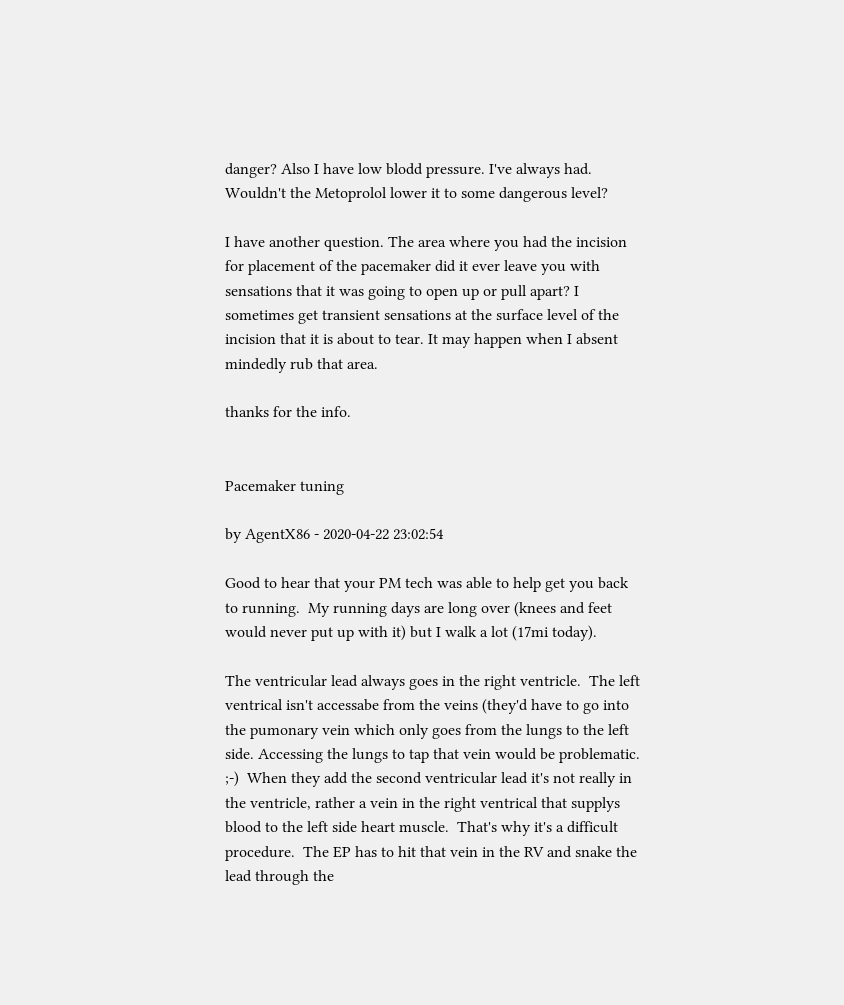danger? Also I have low blodd pressure. I've always had. Wouldn't the Metoprolol lower it to some dangerous level?

I have another question. The area where you had the incision for placement of the pacemaker did it ever leave you with sensations that it was going to open up or pull apart? I sometimes get transient sensations at the surface level of the incision that it is about to tear. It may happen when I absent mindedly rub that area.

thanks for the info.


Pacemaker tuning

by AgentX86 - 2020-04-22 23:02:54

Good to hear that your PM tech was able to help get you back to running.  My running days are long over (knees and feet would never put up with it) but I walk a lot (17mi today).

The ventricular lead always goes in the right ventricle.  The left ventrical isn't accessabe from the veins (they'd have to go into the pumonary vein which only goes from the lungs to the left side. Accessing the lungs to tap that vein would be problematic.  ;-)  When they add the second ventricular lead it's not really in the ventricle, rather a vein in the right ventrical that supplys blood to the left side heart muscle.  That's why it's a difficult procedure.  The EP has to hit that vein in the RV and snake the lead through the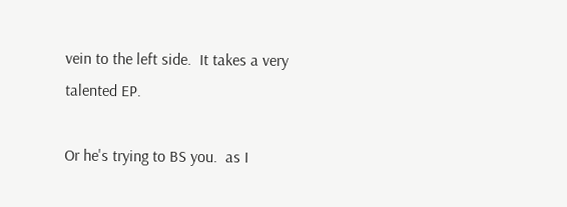vein to the left side.  It takes a very talented EP.

Or he's trying to BS you.  as I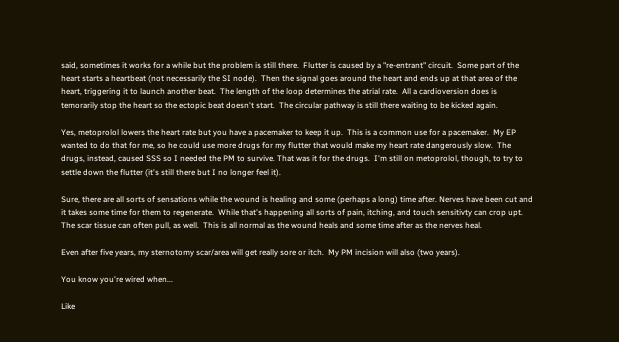said, sometimes it works for a while but the problem is still there.  Flutter is caused by a "re-entrant" circuit.  Some part of the heart starts a heartbeat (not necessarily the SI node).  Then the signal goes around the heart and ends up at that area of the heart, triggering it to launch another beat.  The length of the loop determines the atrial rate.  All a cardioversion does is temorarily stop the heart so the ectopic beat doesn't start.  The circular pathway is still there waiting to be kicked again.

Yes, metoprolol lowers the heart rate but you have a pacemaker to keep it up.  This is a common use for a pacemaker.  My EP wanted to do that for me, so he could use more drugs for my flutter that would make my heart rate dangerously slow.  The drugs, instead, caused SSS so I needed the PM to survive. That was it for the drugs.  I'm still on metoprolol, though, to try to settle down the flutter (it's still there but I no longer feel it).

Sure, there are all sorts of sensations while the wound is healing and some (perhaps a long) time after. Nerves have been cut and it takes some time for them to regenerate.  While that's happening all sorts of pain, itching, and touch sensitivty can crop upt.  The scar tissue can often pull, as well.  This is all normal as the wound heals and some time after as the nerves heal.

Even after five years, my sternotomy scar/area will get really sore or itch.  My PM incision will also (two years).

You know you're wired when...

Like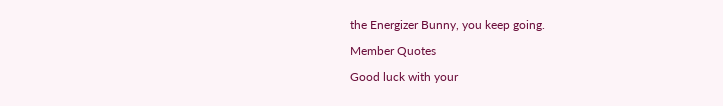the Energizer Bunny, you keep going.

Member Quotes

Good luck with your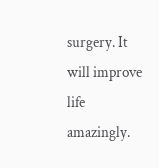surgery. It will improve life amazingly.